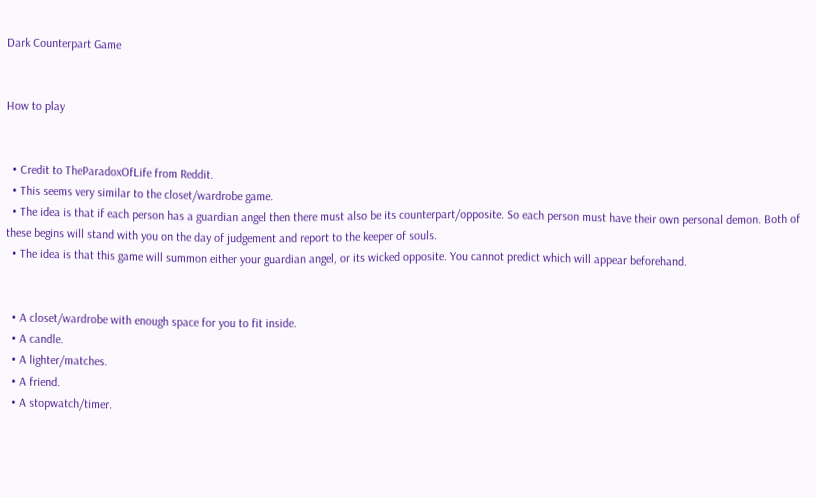Dark Counterpart Game


How to play


  • Credit to TheParadoxOfLife from Reddit.
  • This seems very similar to the closet/wardrobe game.
  • The idea is that if each person has a guardian angel then there must also be its counterpart/opposite. So each person must have their own personal demon. Both of these begins will stand with you on the day of judgement and report to the keeper of souls.
  • The idea is that this game will summon either your guardian angel, or its wicked opposite. You cannot predict which will appear beforehand.


  • A closet/wardrobe with enough space for you to fit inside.
  • A candle.
  • A lighter/matches.
  • A friend.
  • A stopwatch/timer.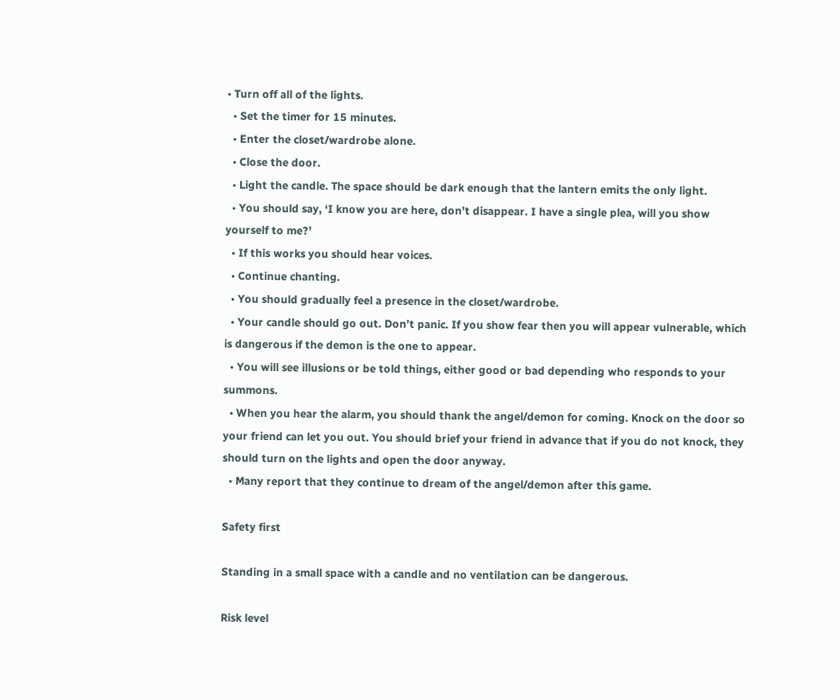• Turn off all of the lights.
  • Set the timer for 15 minutes.
  • Enter the closet/wardrobe alone.
  • Close the door.
  • Light the candle. The space should be dark enough that the lantern emits the only light.
  • You should say, ‘I know you are here, don’t disappear. I have a single plea, will you show yourself to me?’
  • If this works you should hear voices.
  • Continue chanting.
  • You should gradually feel a presence in the closet/wardrobe.
  • Your candle should go out. Don’t panic. If you show fear then you will appear vulnerable, which is dangerous if the demon is the one to appear.
  • You will see illusions or be told things, either good or bad depending who responds to your summons.
  • When you hear the alarm, you should thank the angel/demon for coming. Knock on the door so your friend can let you out. You should brief your friend in advance that if you do not knock, they should turn on the lights and open the door anyway.
  • Many report that they continue to dream of the angel/demon after this game.

Safety first

Standing in a small space with a candle and no ventilation can be dangerous.

Risk level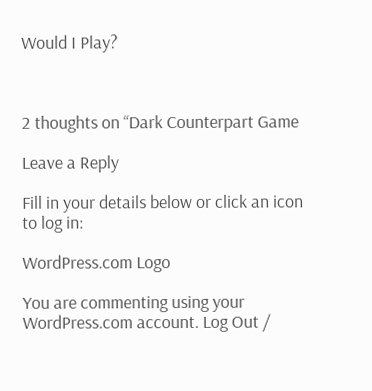Would I Play?



2 thoughts on “Dark Counterpart Game

Leave a Reply

Fill in your details below or click an icon to log in:

WordPress.com Logo

You are commenting using your WordPress.com account. Log Out /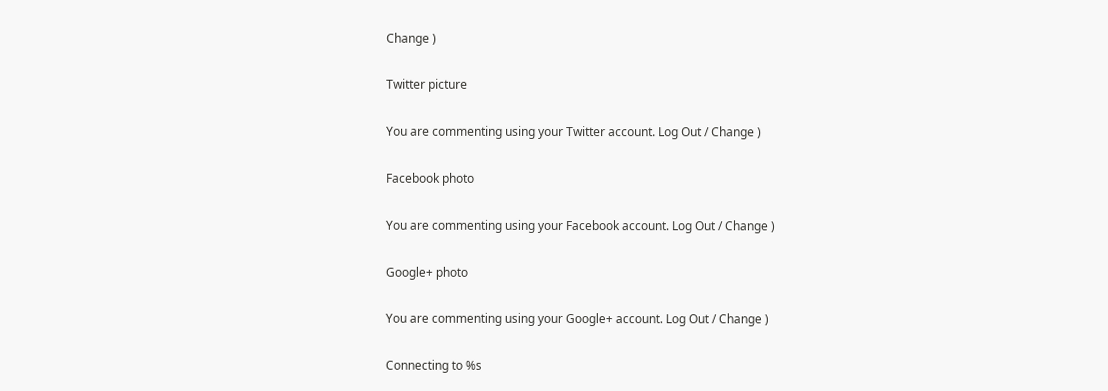Change )

Twitter picture

You are commenting using your Twitter account. Log Out / Change )

Facebook photo

You are commenting using your Facebook account. Log Out / Change )

Google+ photo

You are commenting using your Google+ account. Log Out / Change )

Connecting to %s